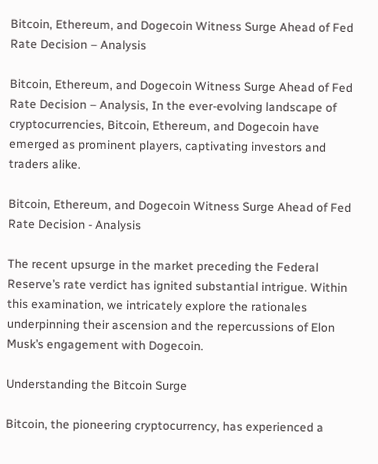Bitcoin, Ethereum, and Dogecoin Witness Surge Ahead of Fed Rate Decision – Analysis

Bitcoin, Ethereum, and Dogecoin Witness Surge Ahead of Fed Rate Decision – Analysis, In the ever-evolving landscape of cryptocurrencies, Bitcoin, Ethereum, and Dogecoin have emerged as prominent players, captivating investors and traders alike.

Bitcoin, Ethereum, and Dogecoin Witness Surge Ahead of Fed Rate Decision - Analysis

The recent upsurge in the market preceding the Federal Reserve’s rate verdict has ignited substantial intrigue. Within this examination, we intricately explore the rationales underpinning their ascension and the repercussions of Elon Musk’s engagement with Dogecoin.

Understanding the Bitcoin Surge

Bitcoin, the pioneering cryptocurrency, has experienced a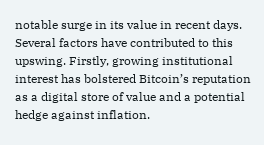notable surge in its value in recent days. Several factors have contributed to this upswing. Firstly, growing institutional interest has bolstered Bitcoin’s reputation as a digital store of value and a potential hedge against inflation.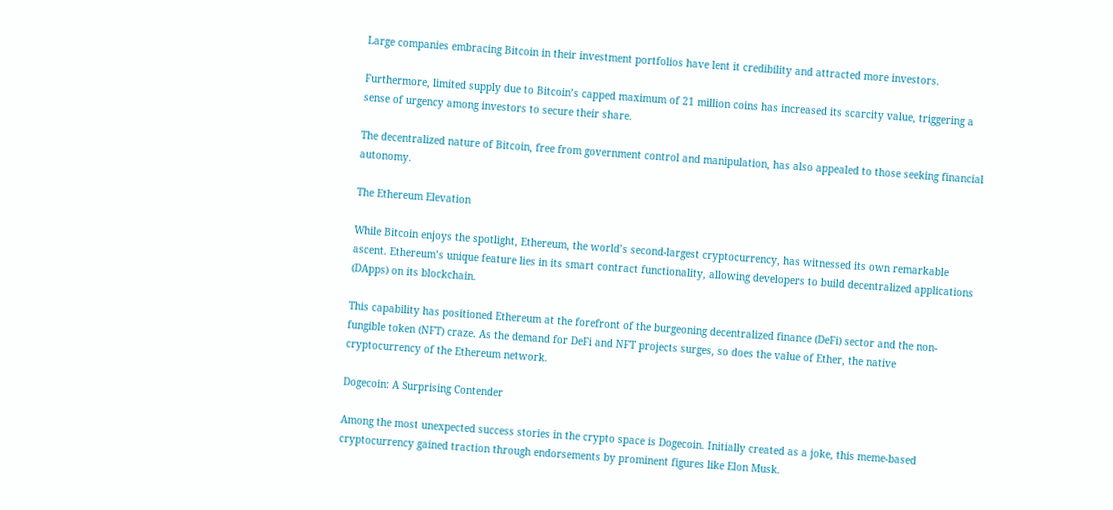Large companies embracing Bitcoin in their investment portfolios have lent it credibility and attracted more investors.

Furthermore, limited supply due to Bitcoin’s capped maximum of 21 million coins has increased its scarcity value, triggering a sense of urgency among investors to secure their share.

The decentralized nature of Bitcoin, free from government control and manipulation, has also appealed to those seeking financial autonomy.

The Ethereum Elevation

While Bitcoin enjoys the spotlight, Ethereum, the world’s second-largest cryptocurrency, has witnessed its own remarkable ascent. Ethereum’s unique feature lies in its smart contract functionality, allowing developers to build decentralized applications (DApps) on its blockchain.

This capability has positioned Ethereum at the forefront of the burgeoning decentralized finance (DeFi) sector and the non-fungible token (NFT) craze. As the demand for DeFi and NFT projects surges, so does the value of Ether, the native cryptocurrency of the Ethereum network.

Dogecoin: A Surprising Contender

Among the most unexpected success stories in the crypto space is Dogecoin. Initially created as a joke, this meme-based cryptocurrency gained traction through endorsements by prominent figures like Elon Musk.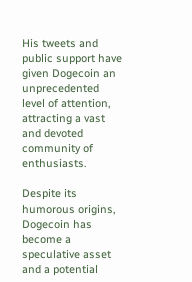His tweets and public support have given Dogecoin an unprecedented level of attention, attracting a vast and devoted community of enthusiasts.

Despite its humorous origins, Dogecoin has become a speculative asset and a potential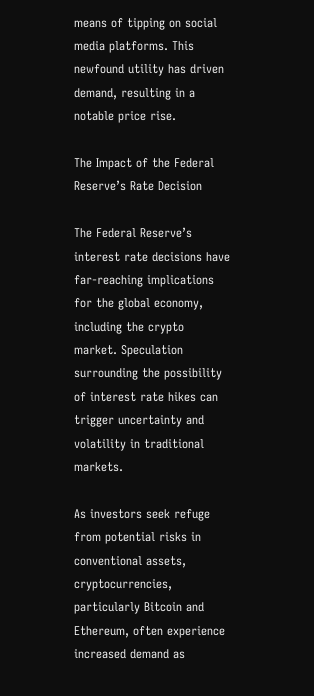means of tipping on social media platforms. This newfound utility has driven demand, resulting in a notable price rise.

The Impact of the Federal Reserve’s Rate Decision

The Federal Reserve’s interest rate decisions have far-reaching implications for the global economy, including the crypto market. Speculation surrounding the possibility of interest rate hikes can trigger uncertainty and volatility in traditional markets.

As investors seek refuge from potential risks in conventional assets, cryptocurrencies, particularly Bitcoin and Ethereum, often experience increased demand as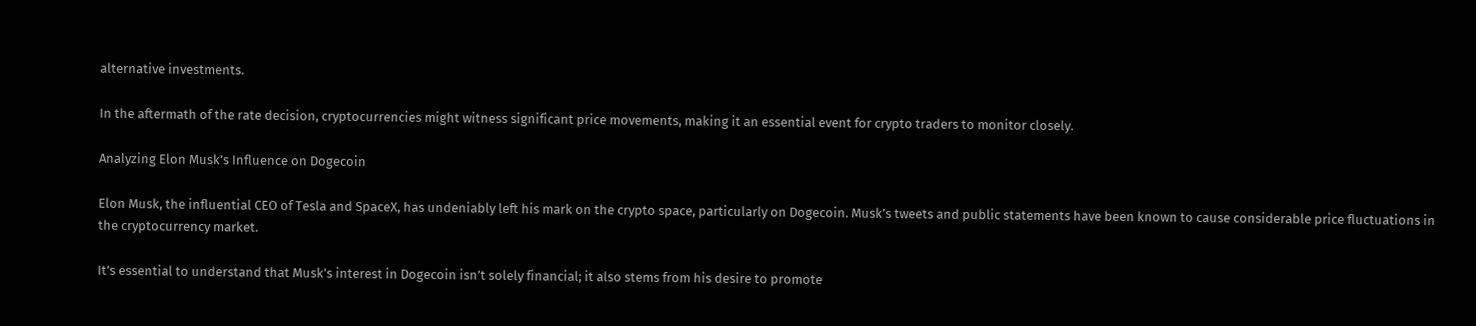alternative investments.

In the aftermath of the rate decision, cryptocurrencies might witness significant price movements, making it an essential event for crypto traders to monitor closely.

Analyzing Elon Musk’s Influence on Dogecoin

Elon Musk, the influential CEO of Tesla and SpaceX, has undeniably left his mark on the crypto space, particularly on Dogecoin. Musk’s tweets and public statements have been known to cause considerable price fluctuations in the cryptocurrency market.

It’s essential to understand that Musk’s interest in Dogecoin isn’t solely financial; it also stems from his desire to promote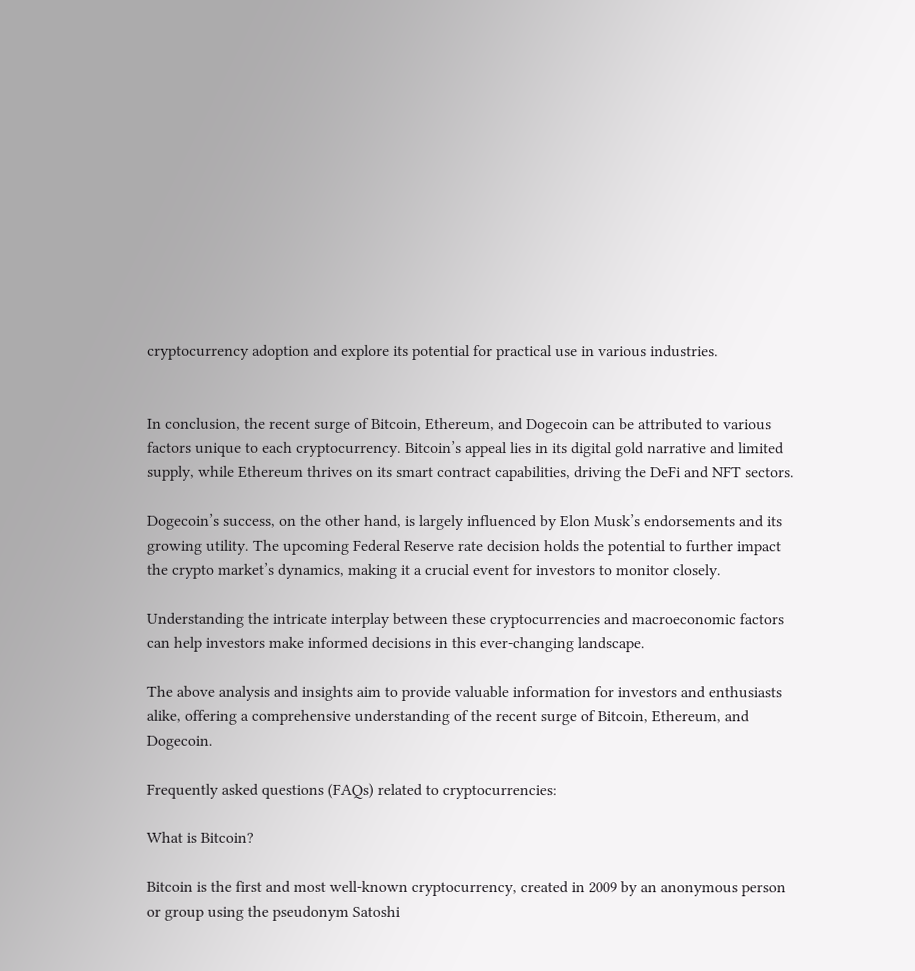cryptocurrency adoption and explore its potential for practical use in various industries.


In conclusion, the recent surge of Bitcoin, Ethereum, and Dogecoin can be attributed to various factors unique to each cryptocurrency. Bitcoin’s appeal lies in its digital gold narrative and limited supply, while Ethereum thrives on its smart contract capabilities, driving the DeFi and NFT sectors.

Dogecoin’s success, on the other hand, is largely influenced by Elon Musk’s endorsements and its growing utility. The upcoming Federal Reserve rate decision holds the potential to further impact the crypto market’s dynamics, making it a crucial event for investors to monitor closely.

Understanding the intricate interplay between these cryptocurrencies and macroeconomic factors can help investors make informed decisions in this ever-changing landscape.

The above analysis and insights aim to provide valuable information for investors and enthusiasts alike, offering a comprehensive understanding of the recent surge of Bitcoin, Ethereum, and Dogecoin.

Frequently asked questions (FAQs) related to cryptocurrencies:

What is Bitcoin?

Bitcoin is the first and most well-known cryptocurrency, created in 2009 by an anonymous person or group using the pseudonym Satoshi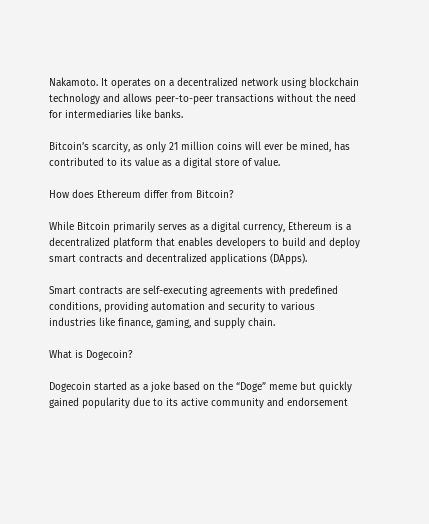Nakamoto. It operates on a decentralized network using blockchain technology and allows peer-to-peer transactions without the need for intermediaries like banks.

Bitcoin’s scarcity, as only 21 million coins will ever be mined, has contributed to its value as a digital store of value.

How does Ethereum differ from Bitcoin?

While Bitcoin primarily serves as a digital currency, Ethereum is a decentralized platform that enables developers to build and deploy smart contracts and decentralized applications (DApps).

Smart contracts are self-executing agreements with predefined conditions, providing automation and security to various industries like finance, gaming, and supply chain.

What is Dogecoin?

Dogecoin started as a joke based on the “Doge” meme but quickly gained popularity due to its active community and endorsement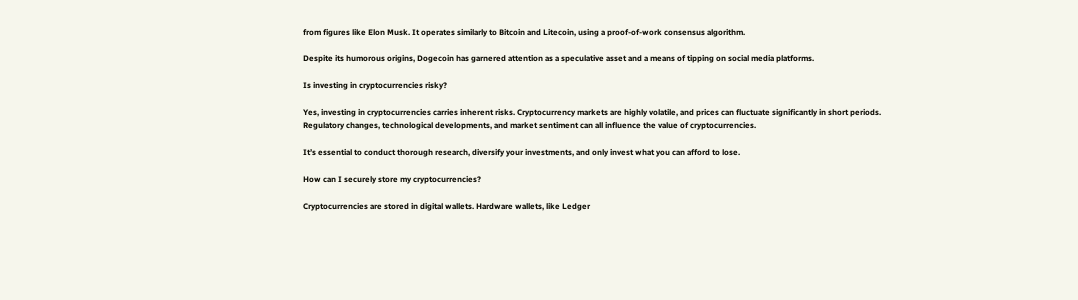from figures like Elon Musk. It operates similarly to Bitcoin and Litecoin, using a proof-of-work consensus algorithm.

Despite its humorous origins, Dogecoin has garnered attention as a speculative asset and a means of tipping on social media platforms.

Is investing in cryptocurrencies risky?

Yes, investing in cryptocurrencies carries inherent risks. Cryptocurrency markets are highly volatile, and prices can fluctuate significantly in short periods. Regulatory changes, technological developments, and market sentiment can all influence the value of cryptocurrencies.

It’s essential to conduct thorough research, diversify your investments, and only invest what you can afford to lose.

How can I securely store my cryptocurrencies?

Cryptocurrencies are stored in digital wallets. Hardware wallets, like Ledger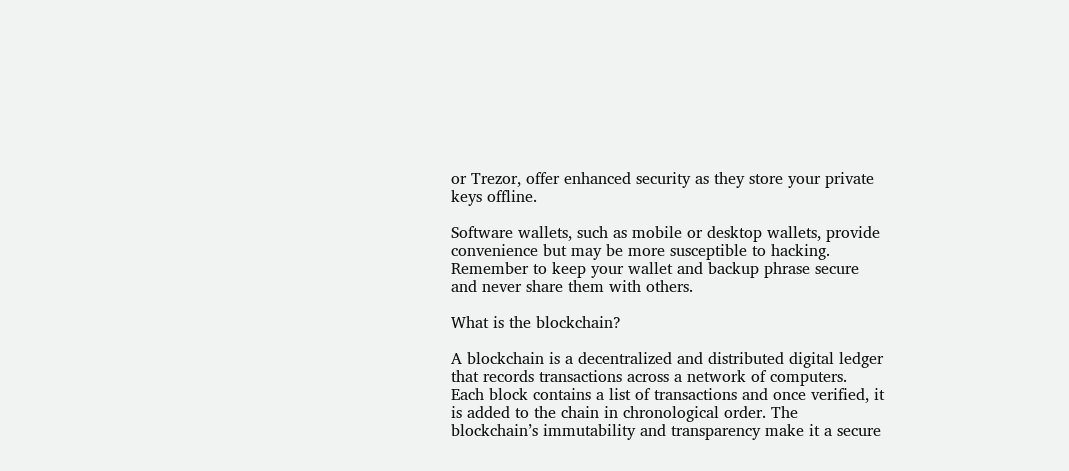or Trezor, offer enhanced security as they store your private keys offline.

Software wallets, such as mobile or desktop wallets, provide convenience but may be more susceptible to hacking. Remember to keep your wallet and backup phrase secure and never share them with others.

What is the blockchain?

A blockchain is a decentralized and distributed digital ledger that records transactions across a network of computers. Each block contains a list of transactions and once verified, it is added to the chain in chronological order. The blockchain’s immutability and transparency make it a secure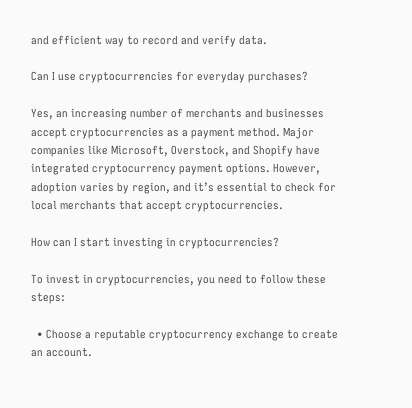and efficient way to record and verify data.

Can I use cryptocurrencies for everyday purchases?

Yes, an increasing number of merchants and businesses accept cryptocurrencies as a payment method. Major companies like Microsoft, Overstock, and Shopify have integrated cryptocurrency payment options. However, adoption varies by region, and it’s essential to check for local merchants that accept cryptocurrencies.

How can I start investing in cryptocurrencies?

To invest in cryptocurrencies, you need to follow these steps:

  • Choose a reputable cryptocurrency exchange to create an account.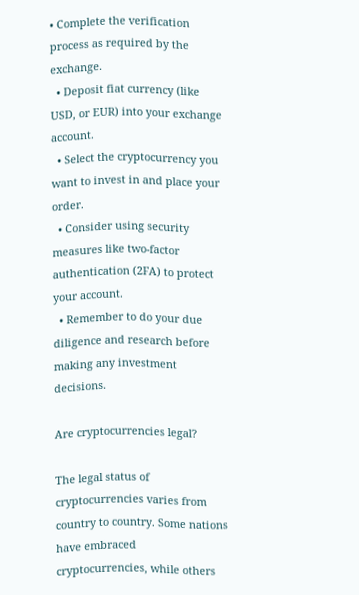• Complete the verification process as required by the exchange.
  • Deposit fiat currency (like USD, or EUR) into your exchange account.
  • Select the cryptocurrency you want to invest in and place your order.
  • Consider using security measures like two-factor authentication (2FA) to protect your account.
  • Remember to do your due diligence and research before making any investment decisions.

Are cryptocurrencies legal?

The legal status of cryptocurrencies varies from country to country. Some nations have embraced cryptocurrencies, while others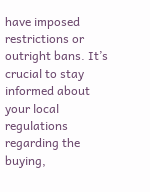have imposed restrictions or outright bans. It’s crucial to stay informed about your local regulations regarding the buying,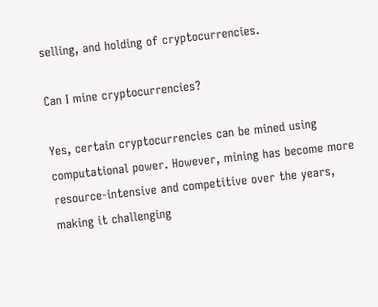selling, and holding of cryptocurrencies.

Can I mine cryptocurrencies?

Yes, certain cryptocurrencies can be mined using computational power. However, mining has become more resource-intensive and competitive over the years, making it challenging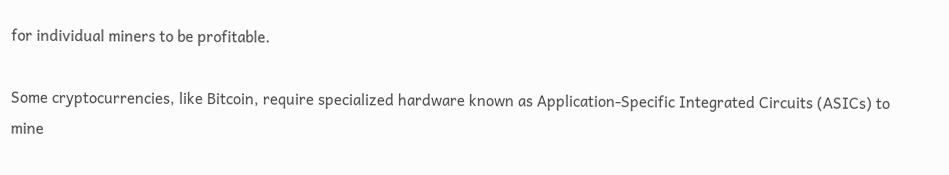for individual miners to be profitable.

Some cryptocurrencies, like Bitcoin, require specialized hardware known as Application-Specific Integrated Circuits (ASICs) to mine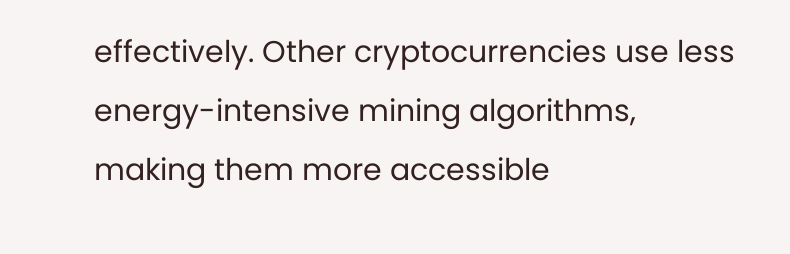effectively. Other cryptocurrencies use less energy-intensive mining algorithms, making them more accessible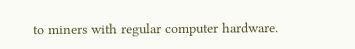to miners with regular computer hardware.